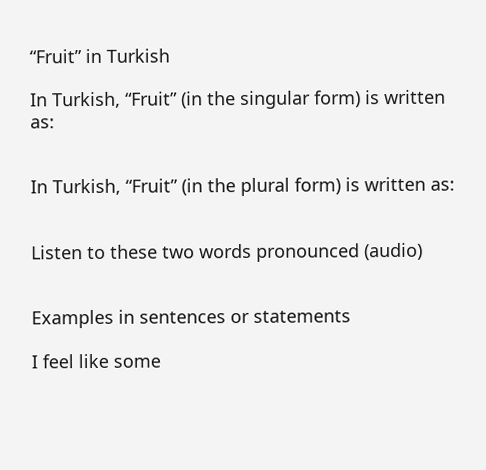“Fruit” in Turkish

In Turkish, “Fruit” (in the singular form) is written as:


In Turkish, “Fruit” (in the plural form) is written as:


Listen to these two words pronounced (audio)


Examples in sentences or statements

I feel like some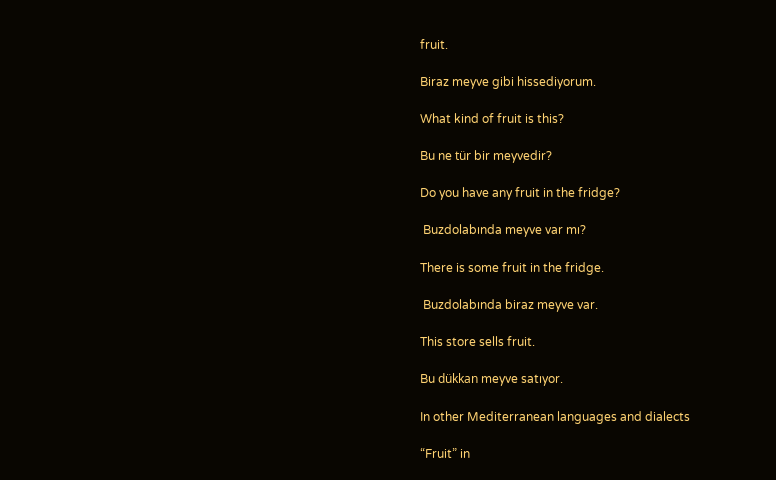fruit.

Biraz meyve gibi hissediyorum.

What kind of fruit is this?

Bu ne tür bir meyvedir?

Do you have any fruit in the fridge?

 Buzdolabında meyve var mı?

There is some fruit in the fridge.

 Buzdolabında biraz meyve var.

This store sells fruit.

Bu dükkan meyve satıyor.

In other Mediterranean languages and dialects

“Fruit” in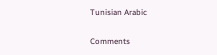Tunisian Arabic

Comments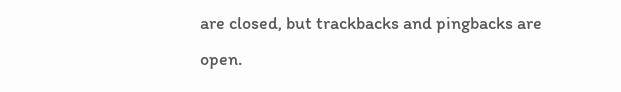are closed, but trackbacks and pingbacks are open.